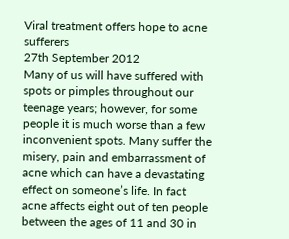Viral treatment offers hope to acne sufferers
27th September 2012
Many of us will have suffered with spots or pimples throughout our teenage years; however, for some people it is much worse than a few inconvenient spots. Many suffer the misery, pain and embarrassment of acne which can have a devastating effect on someone’s life. In fact acne affects eight out of ten people between the ages of 11 and 30 in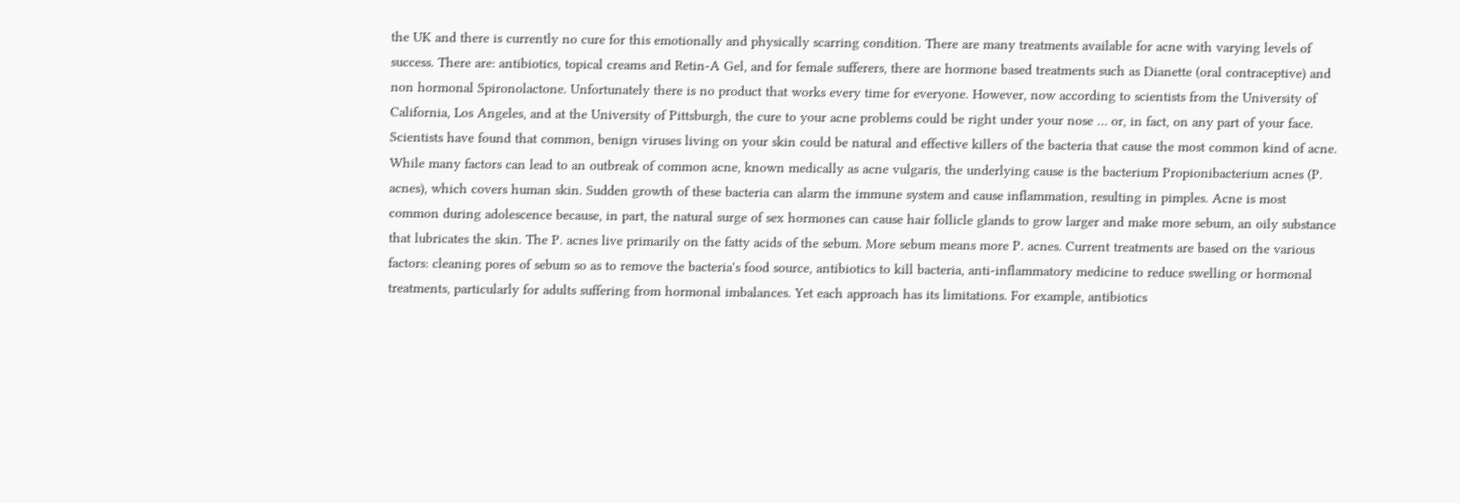the UK and there is currently no cure for this emotionally and physically scarring condition. There are many treatments available for acne with varying levels of success. There are: antibiotics, topical creams and Retin-A Gel, and for female sufferers, there are hormone based treatments such as Dianette (oral contraceptive) and non hormonal Spironolactone. Unfortunately there is no product that works every time for everyone. However, now according to scientists from the University of California, Los Angeles, and at the University of Pittsburgh, the cure to your acne problems could be right under your nose … or, in fact, on any part of your face. Scientists have found that common, benign viruses living on your skin could be natural and effective killers of the bacteria that cause the most common kind of acne. While many factors can lead to an outbreak of common acne, known medically as acne vulgaris, the underlying cause is the bacterium Propionibacterium acnes (P. acnes), which covers human skin. Sudden growth of these bacteria can alarm the immune system and cause inflammation, resulting in pimples. Acne is most common during adolescence because, in part, the natural surge of sex hormones can cause hair follicle glands to grow larger and make more sebum, an oily substance that lubricates the skin. The P. acnes live primarily on the fatty acids of the sebum. More sebum means more P. acnes. Current treatments are based on the various factors: cleaning pores of sebum so as to remove the bacteria's food source, antibiotics to kill bacteria, anti-inflammatory medicine to reduce swelling or hormonal treatments, particularly for adults suffering from hormonal imbalances. Yet each approach has its limitations. For example, antibiotics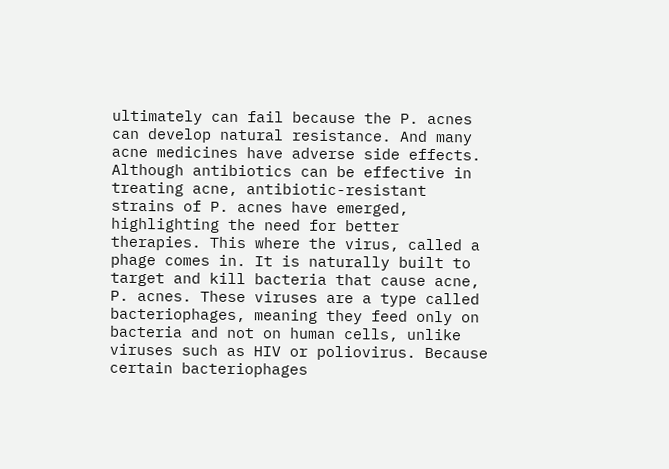ultimately can fail because the P. acnes can develop natural resistance. And many acne medicines have adverse side effects. Although antibiotics can be effective in treating acne, antibiotic-resistant strains of P. acnes have emerged, highlighting the need for better therapies. This where the virus, called a phage comes in. It is naturally built to target and kill bacteria that cause acne, P. acnes. These viruses are a type called bacteriophages, meaning they feed only on bacteria and not on human cells, unlike viruses such as HIV or poliovirus. Because certain bacteriophages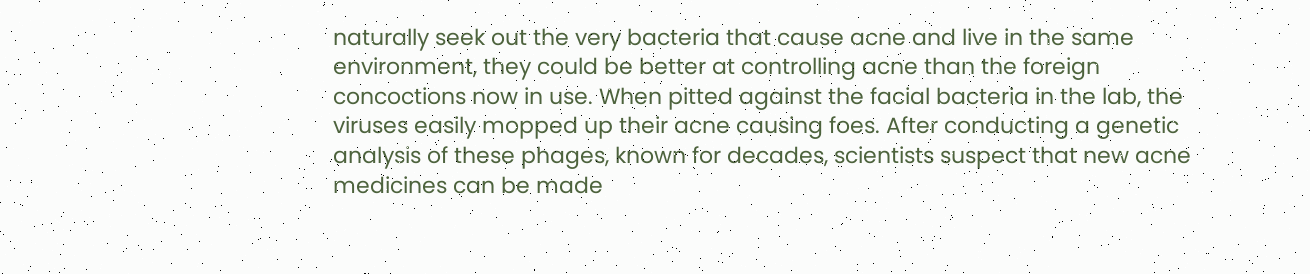naturally seek out the very bacteria that cause acne and live in the same environment, they could be better at controlling acne than the foreign concoctions now in use. When pitted against the facial bacteria in the lab, the viruses easily mopped up their acne causing foes. After conducting a genetic analysis of these phages, known for decades, scientists suspect that new acne medicines can be made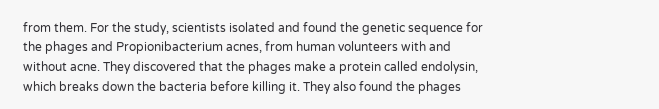from them. For the study, scientists isolated and found the genetic sequence for the phages and Propionibacterium acnes, from human volunteers with and without acne. They discovered that the phages make a protein called endolysin, which breaks down the bacteria before killing it. They also found the phages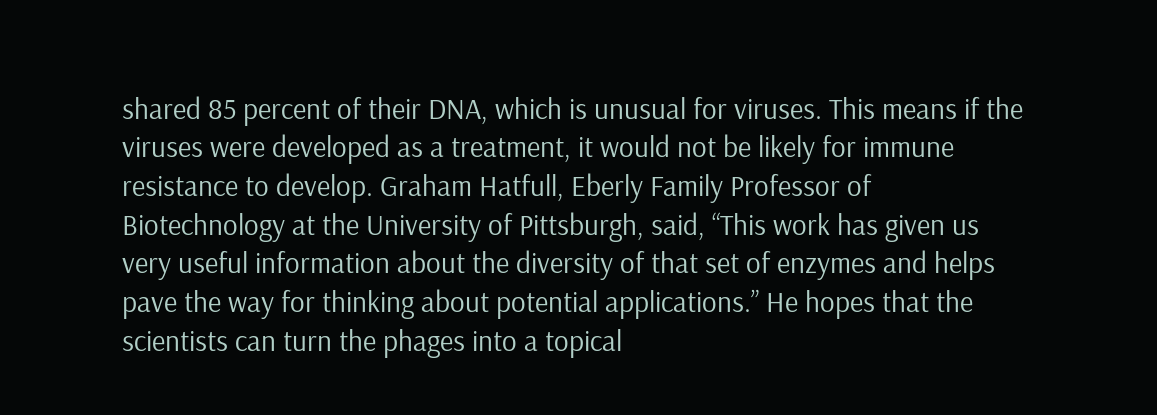shared 85 percent of their DNA, which is unusual for viruses. This means if the viruses were developed as a treatment, it would not be likely for immune resistance to develop. Graham Hatfull, Eberly Family Professor of Biotechnology at the University of Pittsburgh, said, “This work has given us very useful information about the diversity of that set of enzymes and helps pave the way for thinking about potential applications.” He hopes that the scientists can turn the phages into a topical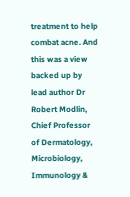treatment to help combat acne. And this was a view backed up by lead author Dr Robert Modlin, Chief Professor of Dermatology, Microbiology, Immunology &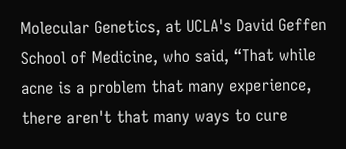Molecular Genetics, at UCLA's David Geffen School of Medicine, who said, “That while acne is a problem that many experience, there aren't that many ways to cure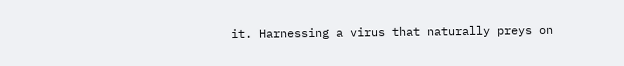it. Harnessing a virus that naturally preys on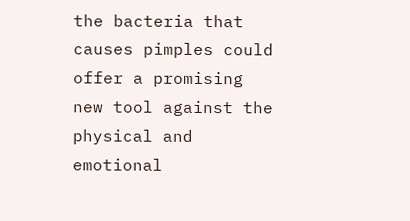the bacteria that causes pimples could offer a promising new tool against the physical and emotional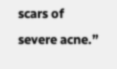scars of severe acne.”